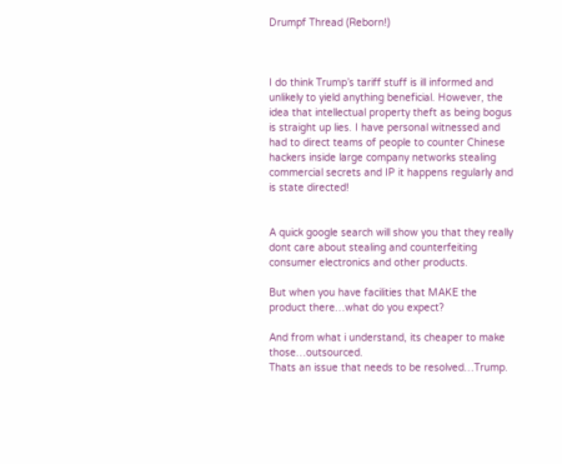Drumpf Thread (Reborn!)



I do think Trump’s tariff stuff is ill informed and unlikely to yield anything beneficial. However, the idea that intellectual property theft as being bogus is straight up lies. I have personal witnessed and had to direct teams of people to counter Chinese hackers inside large company networks stealing commercial secrets and IP it happens regularly and is state directed!


A quick google search will show you that they really dont care about stealing and counterfeiting consumer electronics and other products.

But when you have facilities that MAKE the product there…what do you expect?

And from what i understand, its cheaper to make those…outsourced.
Thats an issue that needs to be resolved…Trump.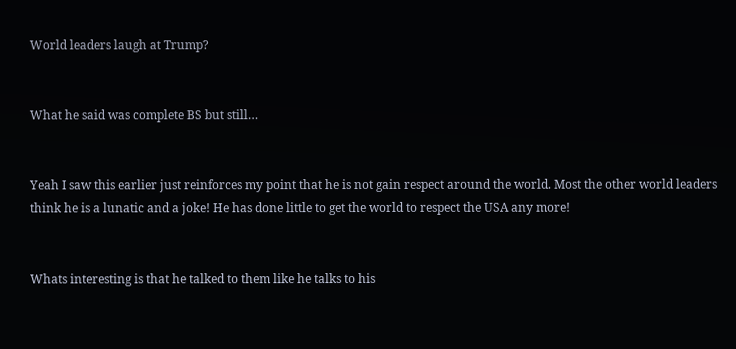World leaders laugh at Trump?


What he said was complete BS but still…


Yeah I saw this earlier just reinforces my point that he is not gain respect around the world. Most the other world leaders think he is a lunatic and a joke! He has done little to get the world to respect the USA any more!


Whats interesting is that he talked to them like he talks to his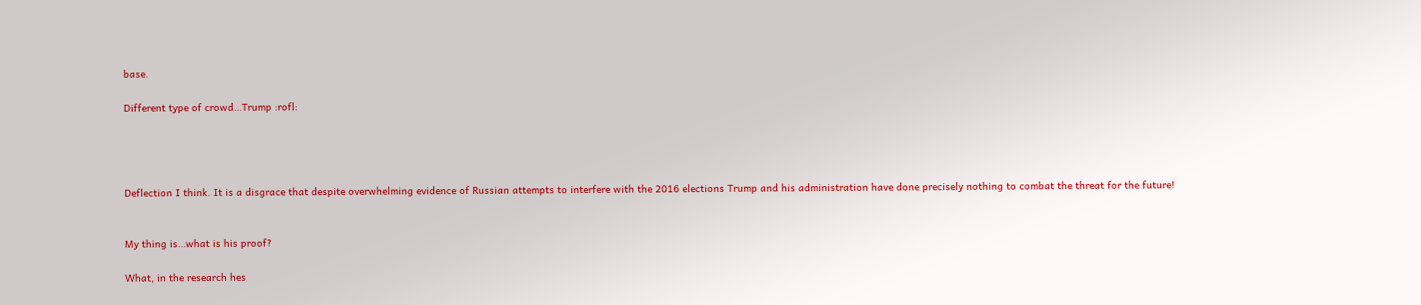base.

Different type of crowd…Trump :rofl:




Deflection I think. It is a disgrace that despite overwhelming evidence of Russian attempts to interfere with the 2016 elections Trump and his administration have done precisely nothing to combat the threat for the future!


My thing is…what is his proof?

What, in the research hes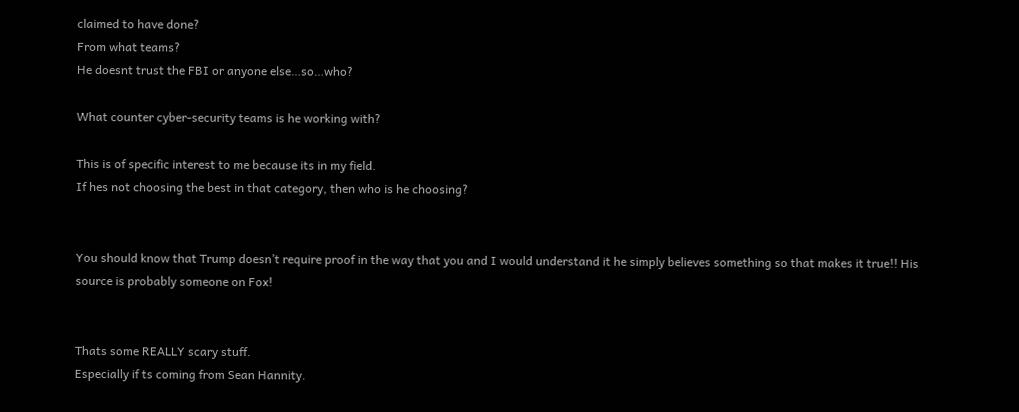claimed to have done?
From what teams?
He doesnt trust the FBI or anyone else…so…who?

What counter cyber-security teams is he working with?

This is of specific interest to me because its in my field.
If hes not choosing the best in that category, then who is he choosing?


You should know that Trump doesn’t require proof in the way that you and I would understand it he simply believes something so that makes it true!! His source is probably someone on Fox!


Thats some REALLY scary stuff.
Especially if ts coming from Sean Hannity.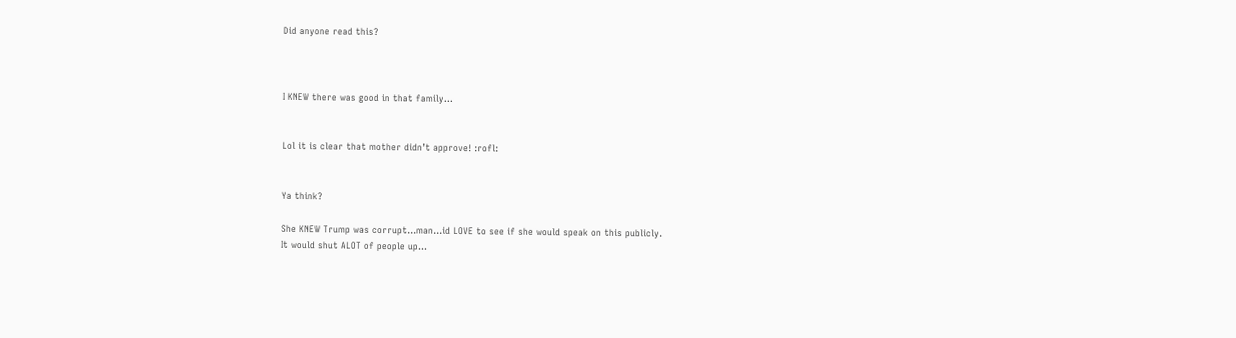Did anyone read this?



I KNEW there was good in that family…


Lol it is clear that mother didn’t approve! :rofl:


Ya think?

She KNEW Trump was corrupt…man…id LOVE to see if she would speak on this publicly.
It would shut ALOT of people up…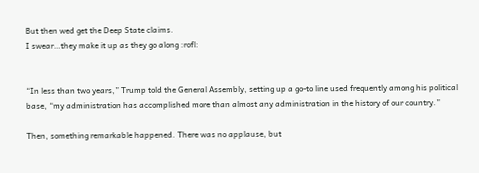But then wed get the Deep State claims.
I swear…they make it up as they go along :rofl:


“In less than two years,” Trump told the General Assembly, setting up a go-to line used frequently among his political base, “my administration has accomplished more than almost any administration in the history of our country.”

Then, something remarkable happened. There was no applause, but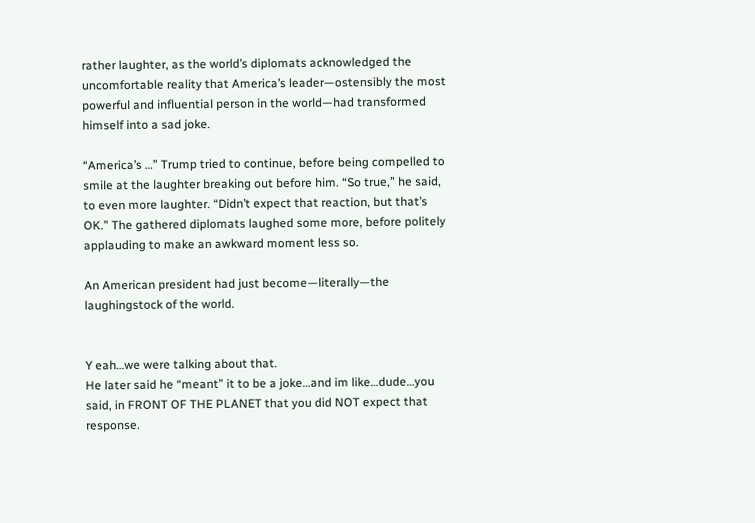rather laughter, as the world’s diplomats acknowledged the uncomfortable reality that America’s leader—ostensibly the most powerful and influential person in the world—had transformed himself into a sad joke.

“America’s …” Trump tried to continue, before being compelled to smile at the laughter breaking out before him. “So true,” he said, to even more laughter. “Didn’t expect that reaction, but that’s OK.” The gathered diplomats laughed some more, before politely applauding to make an awkward moment less so.

An American president had just become—literally—the laughingstock of the world.


Y eah…we were talking about that.
He later said he “meant” it to be a joke…and im like…dude…you said, in FRONT OF THE PLANET that you did NOT expect that response.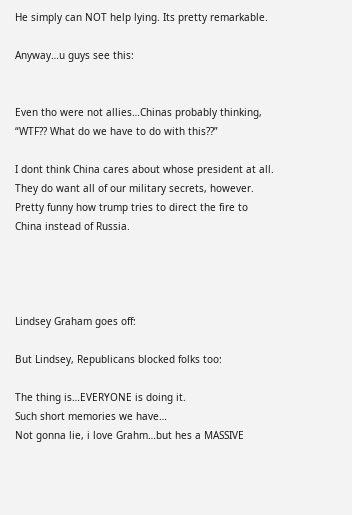He simply can NOT help lying. Its pretty remarkable.

Anyway…u guys see this:


Even tho were not allies…Chinas probably thinking, “WTF?? What do we have to do with this??”

I dont think China cares about whose president at all. They do want all of our military secrets, however.
Pretty funny how trump tries to direct the fire to China instead of Russia.




Lindsey Graham goes off:

But Lindsey, Republicans blocked folks too:

The thing is…EVERYONE is doing it.
Such short memories we have…
Not gonna lie, i love Grahm…but hes a MASSIVE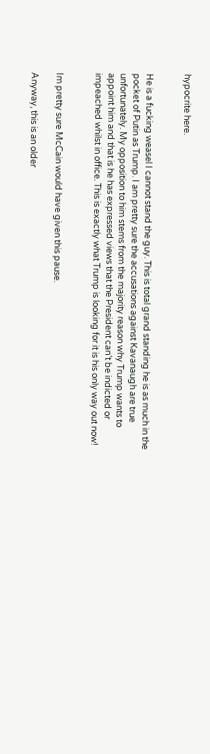hypocrite here.


He is a fucking weasel I cannot stand the guy. This is total grand standing he is as much in the pocket of Putin as Trump. I am pretty sure the accusations against Kavanaugh are true unfortunately. My opposition to him stems from the majority reason why Trump wants to appoint him and that is he has expressed views that the President can’t be indicted or impeached whilst in office. This is exactly what Trump is looking for it is his only way out now!


Im pretty sure McCain would have given this pause.

Anyway, this is an older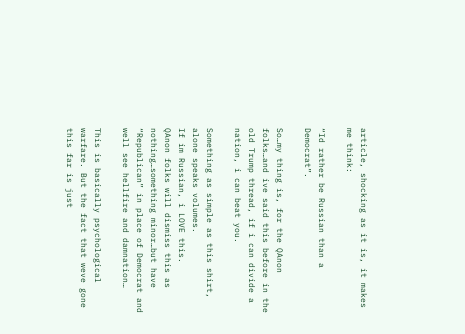article, shocking as it is, it makes me think:

“Id rather be Russian than a Democrat”.

So…my thing is, for the QAnon folks…and ive said this before in the old Trump thread, if i can divide a nation, i can beat you.

Something as simple as this shirt, alone speaks volumes.
If im Russian, i LOVE this.
QAnon folks will dismiss this as nothing…something minor…but have “Republican” in place of Democrat and well see hellfire and damnation…

This is basically psychological warfare. But the fact that weve gone this far is just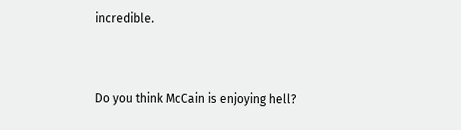incredible.


Do you think McCain is enjoying hell?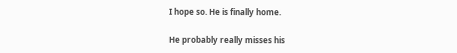I hope so. He is finally home.

He probably really misses his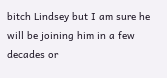bitch Lindsey but I am sure he will be joining him in a few decades or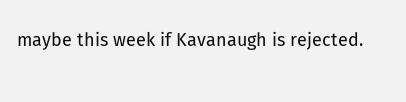maybe this week if Kavanaugh is rejected.